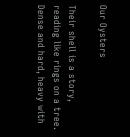Our Oysters

Their shell is a story, reading like rings on a tree. Dense and hard, heavy with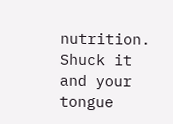nutrition. Shuck it and your tongue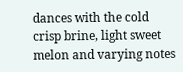dances with the cold crisp brine, light sweet melon and varying notes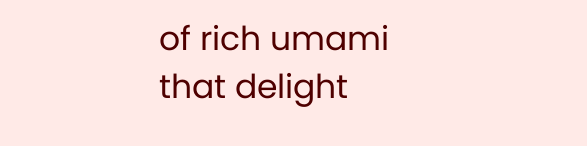of rich umami that delight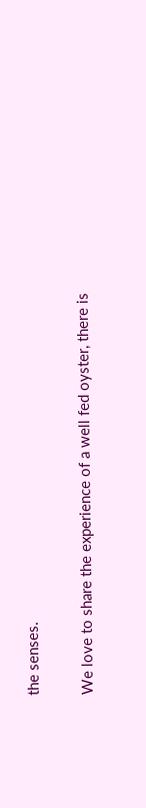the senses.

We love to share the experience of a well fed oyster, there is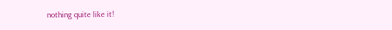nothing quite like it!